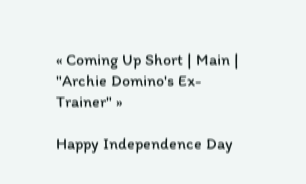« Coming Up Short | Main | "Archie Domino's Ex-Trainer" »

Happy Independence Day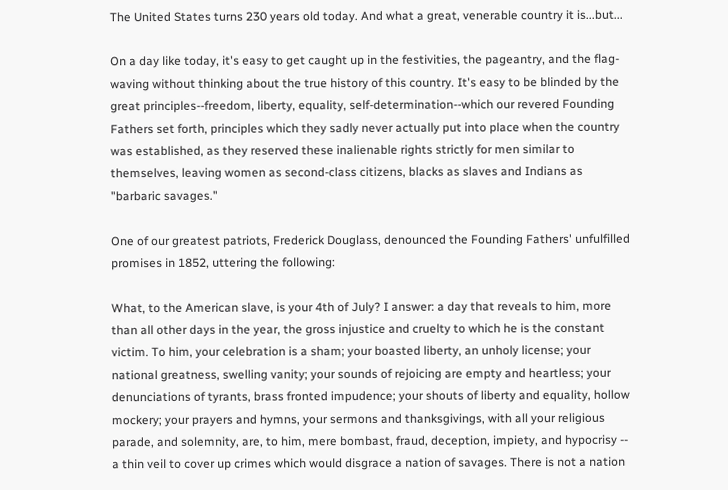The United States turns 230 years old today. And what a great, venerable country it is...but...

On a day like today, it's easy to get caught up in the festivities, the pageantry, and the flag-waving without thinking about the true history of this country. It's easy to be blinded by the great principles--freedom, liberty, equality, self-determination--which our revered Founding Fathers set forth, principles which they sadly never actually put into place when the country was established, as they reserved these inalienable rights strictly for men similar to themselves, leaving women as second-class citizens, blacks as slaves and Indians as "barbaric savages."

One of our greatest patriots, Frederick Douglass, denounced the Founding Fathers' unfulfilled promises in 1852, uttering the following:

What, to the American slave, is your 4th of July? I answer: a day that reveals to him, more than all other days in the year, the gross injustice and cruelty to which he is the constant victim. To him, your celebration is a sham; your boasted liberty, an unholy license; your national greatness, swelling vanity; your sounds of rejoicing are empty and heartless; your denunciations of tyrants, brass fronted impudence; your shouts of liberty and equality, hollow mockery; your prayers and hymns, your sermons and thanksgivings, with all your religious parade, and solemnity, are, to him, mere bombast, fraud, deception, impiety, and hypocrisy -- a thin veil to cover up crimes which would disgrace a nation of savages. There is not a nation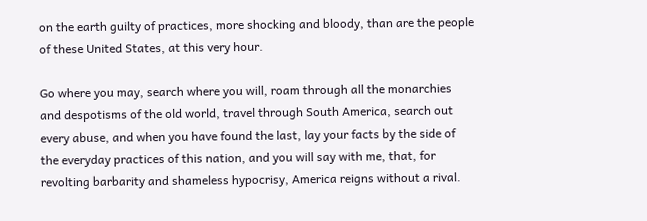on the earth guilty of practices, more shocking and bloody, than are the people of these United States, at this very hour.

Go where you may, search where you will, roam through all the monarchies and despotisms of the old world, travel through South America, search out every abuse, and when you have found the last, lay your facts by the side of the everyday practices of this nation, and you will say with me, that, for revolting barbarity and shameless hypocrisy, America reigns without a rival.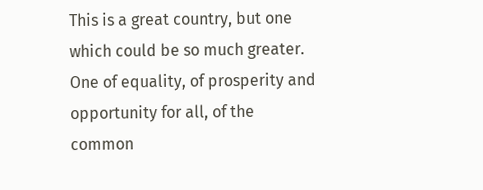This is a great country, but one which could be so much greater. One of equality, of prosperity and opportunity for all, of the common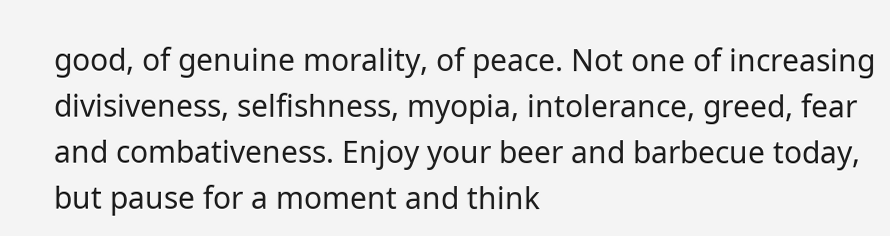good, of genuine morality, of peace. Not one of increasing divisiveness, selfishness, myopia, intolerance, greed, fear and combativeness. Enjoy your beer and barbecue today, but pause for a moment and think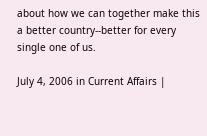about how we can together make this a better country--better for every single one of us.

July 4, 2006 in Current Affairs |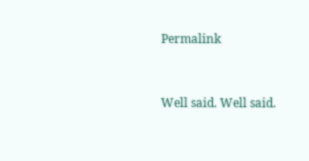Permalink


Well said. Well said.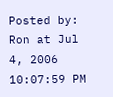Posted by: Ron at Jul 4, 2006 10:07:59 PM